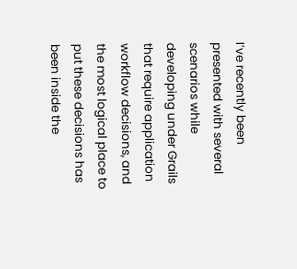I’ve recently been presented with several scenarios while developing under Grails that require application workflow decisions, and the most logical place to put these decisions has been inside the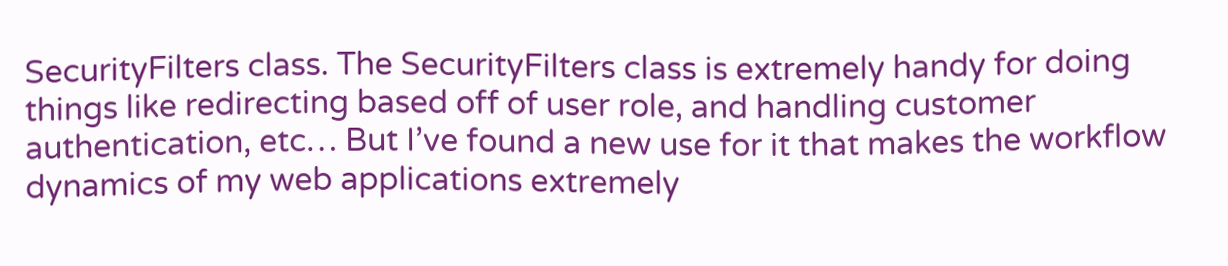SecurityFilters class. The SecurityFilters class is extremely handy for doing things like redirecting based off of user role, and handling customer authentication, etc… But I’ve found a new use for it that makes the workflow dynamics of my web applications extremely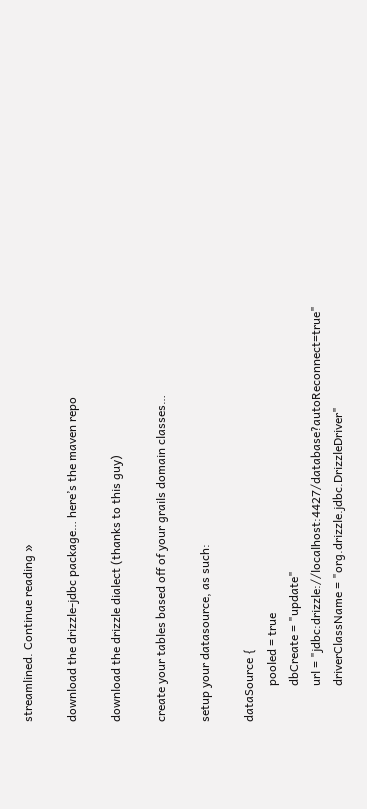streamlined. Continue reading »

download the drizzle-jdbc package… here’s the maven repo

download the drizzle dialect (thanks to this guy)

create your tables based off of your grails domain classes…

setup your datasource, as such:

dataSource {
            pooled = true
            dbCreate = "update"
            url = "jdbc:drizzle://localhost:4427/database?autoReconnect=true"
            driverClassName = "org.drizzle.jdbc.DrizzleDriver"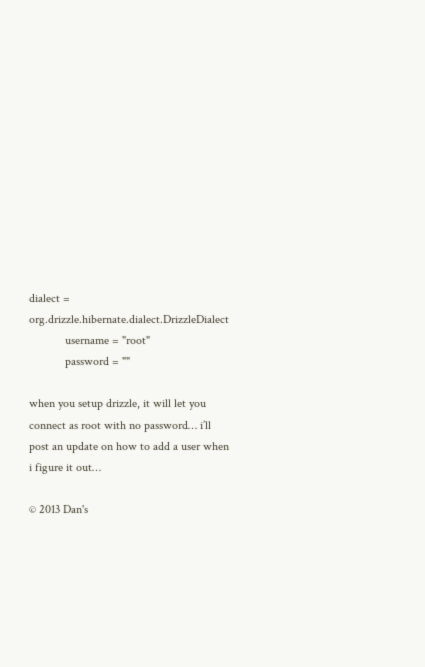dialect = org.drizzle.hibernate.dialect.DrizzleDialect
            username = "root"
            password = ""

when you setup drizzle, it will let you connect as root with no password… i’ll post an update on how to add a user when i figure it out…

© 2013 Dan's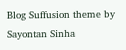Blog Suffusion theme by Sayontan Sinha